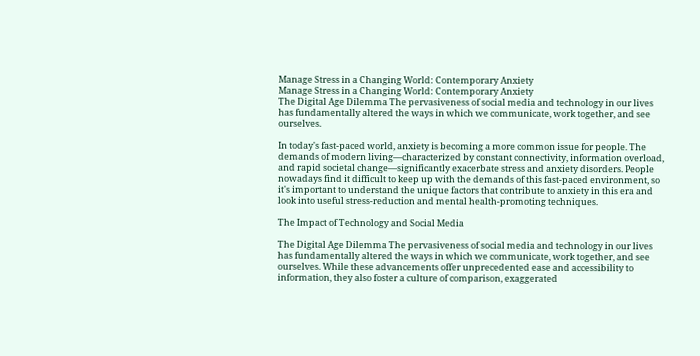Manage Stress in a Changing World: Contemporary Anxiety
Manage Stress in a Changing World: Contemporary Anxiety
The Digital Age Dilemma The pervasiveness of social media and technology in our lives has fundamentally altered the ways in which we communicate, work together, and see ourselves.

In today's fast-paced world, anxiety is becoming a more common issue for people. The demands of modern living—characterized by constant connectivity, information overload, and rapid societal change—significantly exacerbate stress and anxiety disorders. People nowadays find it difficult to keep up with the demands of this fast-paced environment, so it's important to understand the unique factors that contribute to anxiety in this era and look into useful stress-reduction and mental health-promoting techniques.

The Impact of Technology and Social Media

The Digital Age Dilemma The pervasiveness of social media and technology in our lives has fundamentally altered the ways in which we communicate, work together, and see ourselves. While these advancements offer unprecedented ease and accessibility to information, they also foster a culture of comparison, exaggerated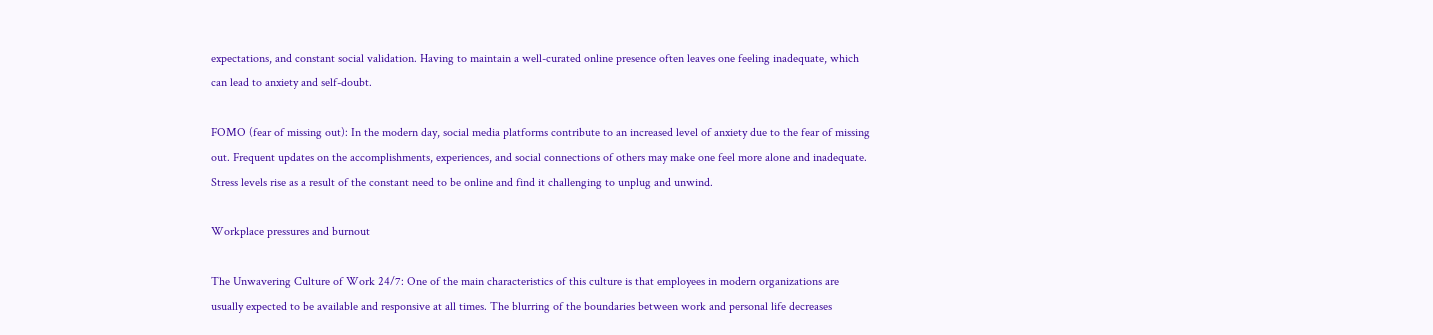expectations, and constant social validation. Having to maintain a well-curated online presence often leaves one feeling inadequate, which can lead to anxiety and self-doubt.

FOMO (fear of missing out): In the modern day, social media platforms contribute to an increased level of anxiety due to the fear of missing out. Frequent updates on the accomplishments, experiences, and social connections of others may make one feel more alone and inadequate. Stress levels rise as a result of the constant need to be online and find it challenging to unplug and unwind.

Workplace pressures and burnout

The Unwavering Culture of Work 24/7: One of the main characteristics of this culture is that employees in modern organizations are usually expected to be available and responsive at all times. The blurring of the boundaries between work and personal life decreases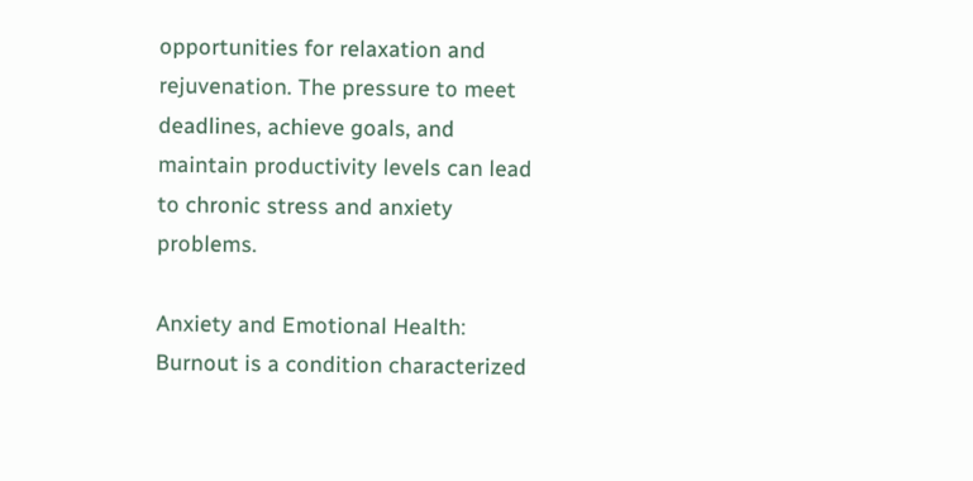opportunities for relaxation and rejuvenation. The pressure to meet deadlines, achieve goals, and maintain productivity levels can lead to chronic stress and anxiety problems.

Anxiety and Emotional Health: Burnout is a condition characterized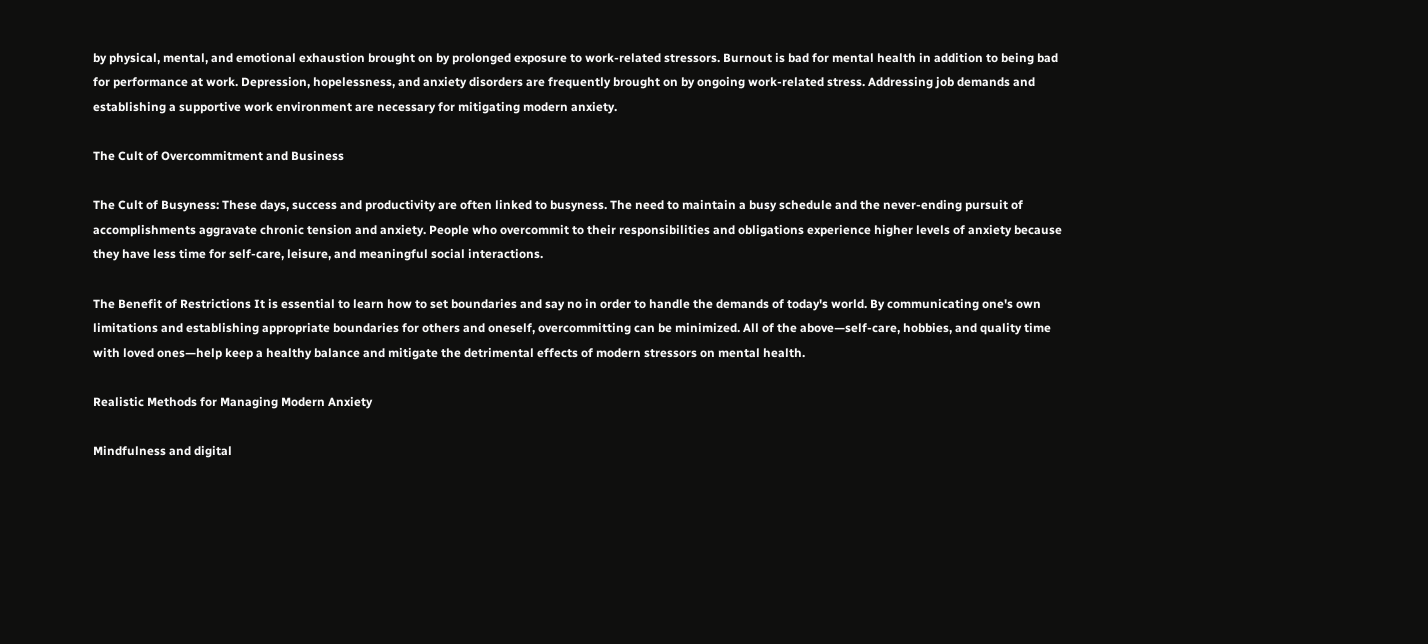by physical, mental, and emotional exhaustion brought on by prolonged exposure to work-related stressors. Burnout is bad for mental health in addition to being bad for performance at work. Depression, hopelessness, and anxiety disorders are frequently brought on by ongoing work-related stress. Addressing job demands and establishing a supportive work environment are necessary for mitigating modern anxiety.

The Cult of Overcommitment and Business

The Cult of Busyness: These days, success and productivity are often linked to busyness. The need to maintain a busy schedule and the never-ending pursuit of accomplishments aggravate chronic tension and anxiety. People who overcommit to their responsibilities and obligations experience higher levels of anxiety because they have less time for self-care, leisure, and meaningful social interactions.

The Benefit of Restrictions It is essential to learn how to set boundaries and say no in order to handle the demands of today's world. By communicating one's own limitations and establishing appropriate boundaries for others and oneself, overcommitting can be minimized. All of the above—self-care, hobbies, and quality time with loved ones—help keep a healthy balance and mitigate the detrimental effects of modern stressors on mental health.

Realistic Methods for Managing Modern Anxiety

Mindfulness and digital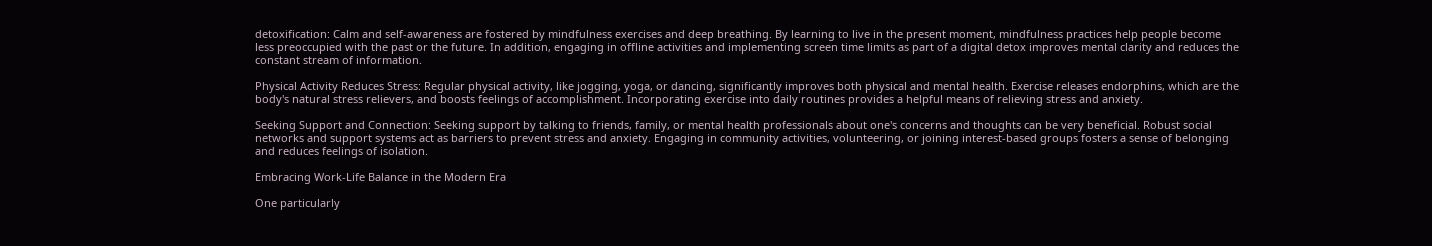detoxification: Calm and self-awareness are fostered by mindfulness exercises and deep breathing. By learning to live in the present moment, mindfulness practices help people become less preoccupied with the past or the future. In addition, engaging in offline activities and implementing screen time limits as part of a digital detox improves mental clarity and reduces the constant stream of information.

Physical Activity Reduces Stress: Regular physical activity, like jogging, yoga, or dancing, significantly improves both physical and mental health. Exercise releases endorphins, which are the body's natural stress relievers, and boosts feelings of accomplishment. Incorporating exercise into daily routines provides a helpful means of relieving stress and anxiety.

Seeking Support and Connection: Seeking support by talking to friends, family, or mental health professionals about one's concerns and thoughts can be very beneficial. Robust social networks and support systems act as barriers to prevent stress and anxiety. Engaging in community activities, volunteering, or joining interest-based groups fosters a sense of belonging and reduces feelings of isolation.

Embracing Work-Life Balance in the Modern Era

One particularly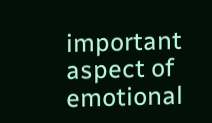important aspect of emotional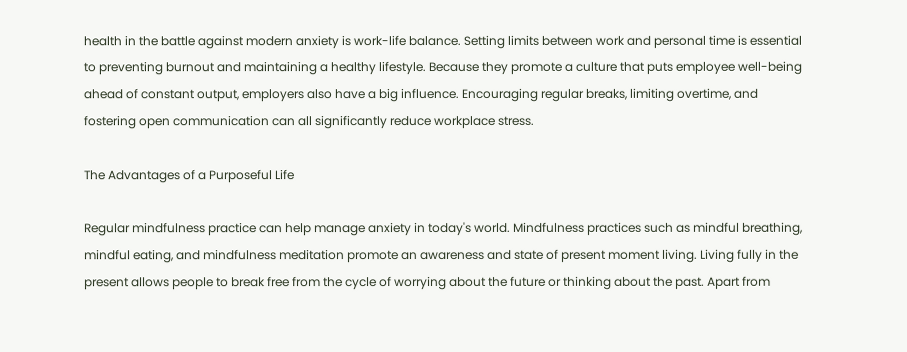health in the battle against modern anxiety is work-life balance. Setting limits between work and personal time is essential to preventing burnout and maintaining a healthy lifestyle. Because they promote a culture that puts employee well-being ahead of constant output, employers also have a big influence. Encouraging regular breaks, limiting overtime, and fostering open communication can all significantly reduce workplace stress.

The Advantages of a Purposeful Life

Regular mindfulness practice can help manage anxiety in today's world. Mindfulness practices such as mindful breathing, mindful eating, and mindfulness meditation promote an awareness and state of present moment living. Living fully in the present allows people to break free from the cycle of worrying about the future or thinking about the past. Apart from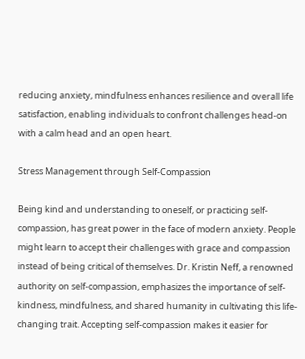reducing anxiety, mindfulness enhances resilience and overall life satisfaction, enabling individuals to confront challenges head-on with a calm head and an open heart.

Stress Management through Self-Compassion

Being kind and understanding to oneself, or practicing self-compassion, has great power in the face of modern anxiety. People might learn to accept their challenges with grace and compassion instead of being critical of themselves. Dr. Kristin Neff, a renowned authority on self-compassion, emphasizes the importance of self-kindness, mindfulness, and shared humanity in cultivating this life-changing trait. Accepting self-compassion makes it easier for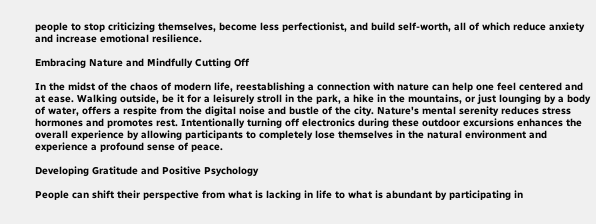people to stop criticizing themselves, become less perfectionist, and build self-worth, all of which reduce anxiety and increase emotional resilience.

Embracing Nature and Mindfully Cutting Off

In the midst of the chaos of modern life, reestablishing a connection with nature can help one feel centered and at ease. Walking outside, be it for a leisurely stroll in the park, a hike in the mountains, or just lounging by a body of water, offers a respite from the digital noise and bustle of the city. Nature's mental serenity reduces stress hormones and promotes rest. Intentionally turning off electronics during these outdoor excursions enhances the overall experience by allowing participants to completely lose themselves in the natural environment and experience a profound sense of peace.

Developing Gratitude and Positive Psychology

People can shift their perspective from what is lacking in life to what is abundant by participating in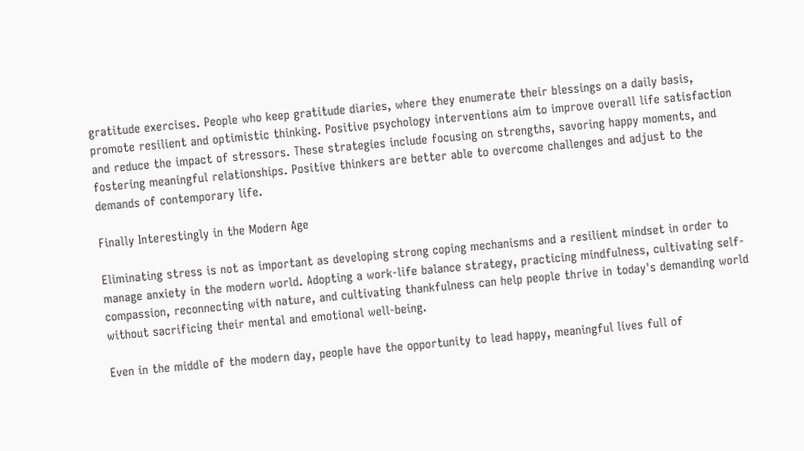gratitude exercises. People who keep gratitude diaries, where they enumerate their blessings on a daily basis, promote resilient and optimistic thinking. Positive psychology interventions aim to improve overall life satisfaction and reduce the impact of stressors. These strategies include focusing on strengths, savoring happy moments, and fostering meaningful relationships. Positive thinkers are better able to overcome challenges and adjust to the demands of contemporary life.

Finally Interestingly in the Modern Age

Eliminating stress is not as important as developing strong coping mechanisms and a resilient mindset in order to manage anxiety in the modern world. Adopting a work-life balance strategy, practicing mindfulness, cultivating self-compassion, reconnecting with nature, and cultivating thankfulness can help people thrive in today's demanding world without sacrificing their mental and emotional well-being.

Even in the middle of the modern day, people have the opportunity to lead happy, meaningful lives full of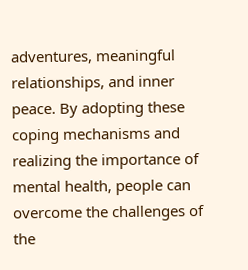adventures, meaningful relationships, and inner peace. By adopting these coping mechanisms and realizing the importance of mental health, people can overcome the challenges of the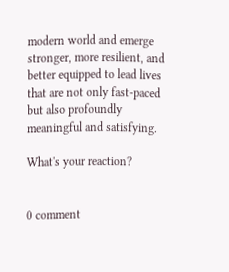modern world and emerge stronger, more resilient, and better equipped to lead lives that are not only fast-paced but also profoundly meaningful and satisfying.

What's your reaction?


0 comment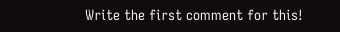Write the first comment for this!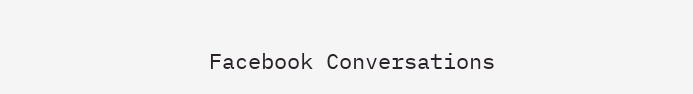Facebook Conversations